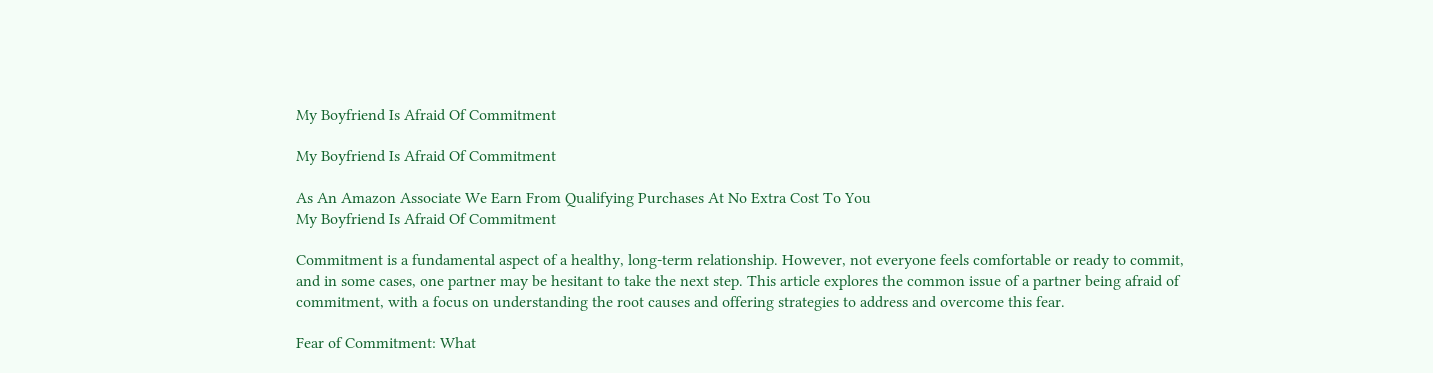My Boyfriend Is Afraid Of Commitment

My Boyfriend Is Afraid Of Commitment

As An Amazon Associate We Earn From Qualifying Purchases At No Extra Cost To You
My Boyfriend Is Afraid Of Commitment

Commitment is a fundamental aspect of a healthy, long-term relationship. However, not everyone feels comfortable or ready to commit, and in some cases, one partner may be hesitant to take the next step. This article explores the common issue of a partner being afraid of commitment, with a focus on understanding the root causes and offering strategies to address and overcome this fear.

Fear of Commitment: What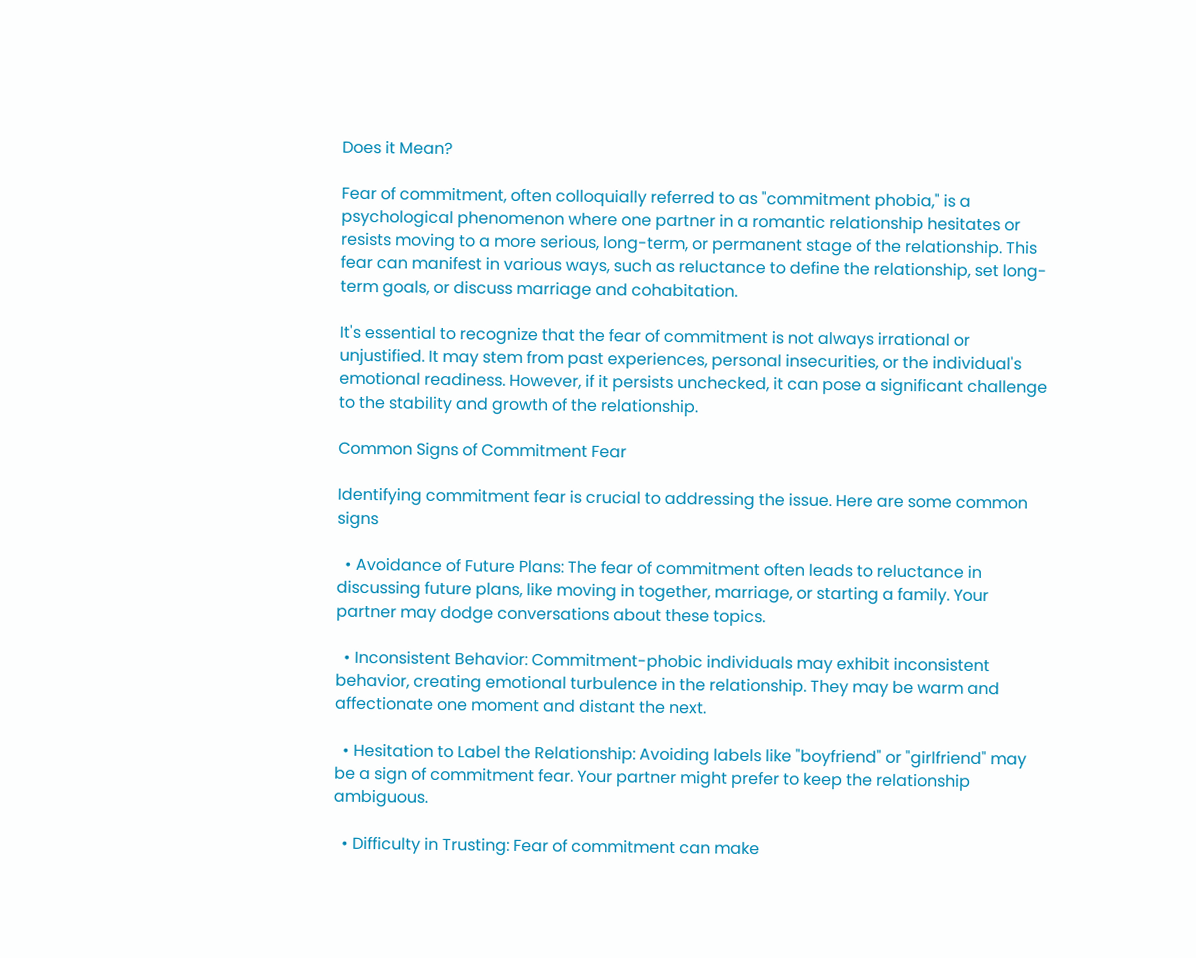Does it Mean?

Fear of commitment, often colloquially referred to as "commitment phobia," is a psychological phenomenon where one partner in a romantic relationship hesitates or resists moving to a more serious, long-term, or permanent stage of the relationship. This fear can manifest in various ways, such as reluctance to define the relationship, set long-term goals, or discuss marriage and cohabitation.

It's essential to recognize that the fear of commitment is not always irrational or unjustified. It may stem from past experiences, personal insecurities, or the individual's emotional readiness. However, if it persists unchecked, it can pose a significant challenge to the stability and growth of the relationship.

Common Signs of Commitment Fear

Identifying commitment fear is crucial to addressing the issue. Here are some common signs

  • Avoidance of Future Plans: The fear of commitment often leads to reluctance in discussing future plans, like moving in together, marriage, or starting a family. Your partner may dodge conversations about these topics.

  • Inconsistent Behavior: Commitment-phobic individuals may exhibit inconsistent behavior, creating emotional turbulence in the relationship. They may be warm and affectionate one moment and distant the next.

  • Hesitation to Label the Relationship: Avoiding labels like "boyfriend" or "girlfriend" may be a sign of commitment fear. Your partner might prefer to keep the relationship ambiguous.

  • Difficulty in Trusting: Fear of commitment can make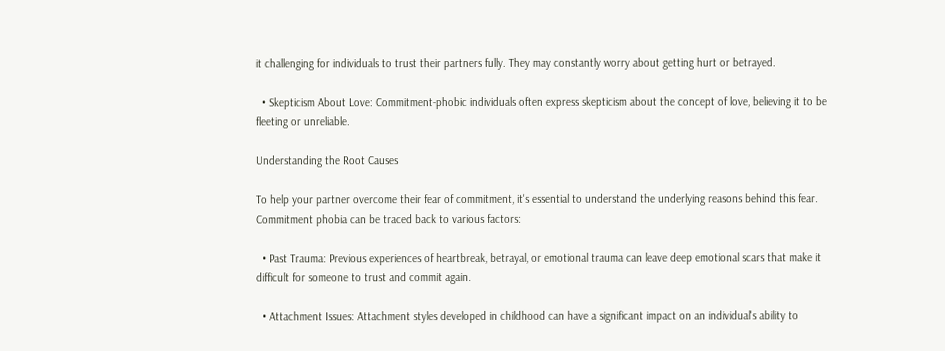it challenging for individuals to trust their partners fully. They may constantly worry about getting hurt or betrayed.

  • Skepticism About Love: Commitment-phobic individuals often express skepticism about the concept of love, believing it to be fleeting or unreliable.

Understanding the Root Causes

To help your partner overcome their fear of commitment, it's essential to understand the underlying reasons behind this fear. Commitment phobia can be traced back to various factors:

  • Past Trauma: Previous experiences of heartbreak, betrayal, or emotional trauma can leave deep emotional scars that make it difficult for someone to trust and commit again.

  • Attachment Issues: Attachment styles developed in childhood can have a significant impact on an individual's ability to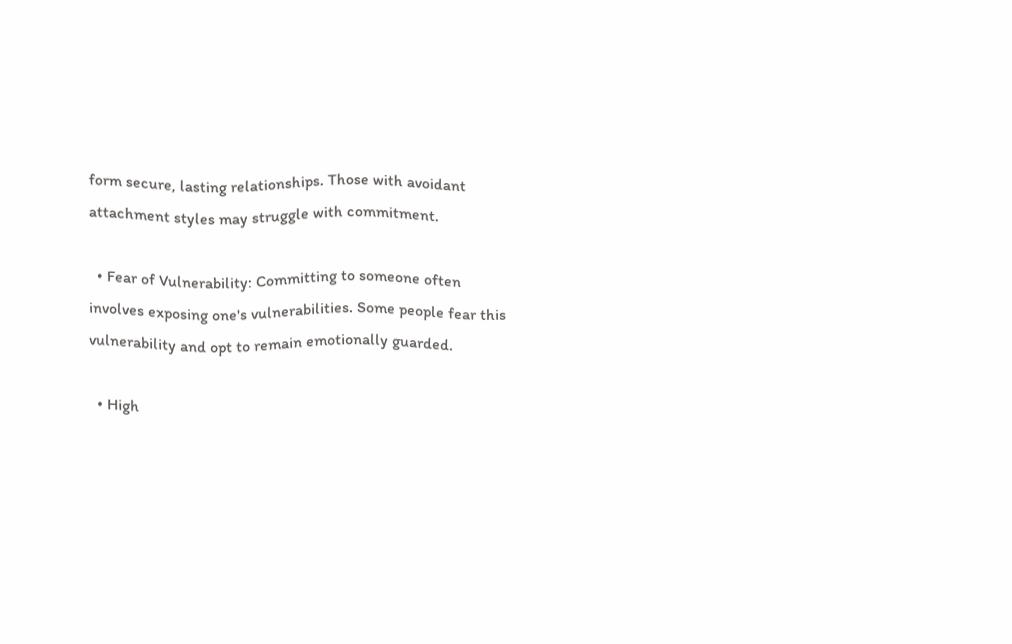form secure, lasting relationships. Those with avoidant attachment styles may struggle with commitment.

  • Fear of Vulnerability: Committing to someone often involves exposing one's vulnerabilities. Some people fear this vulnerability and opt to remain emotionally guarded.

  • High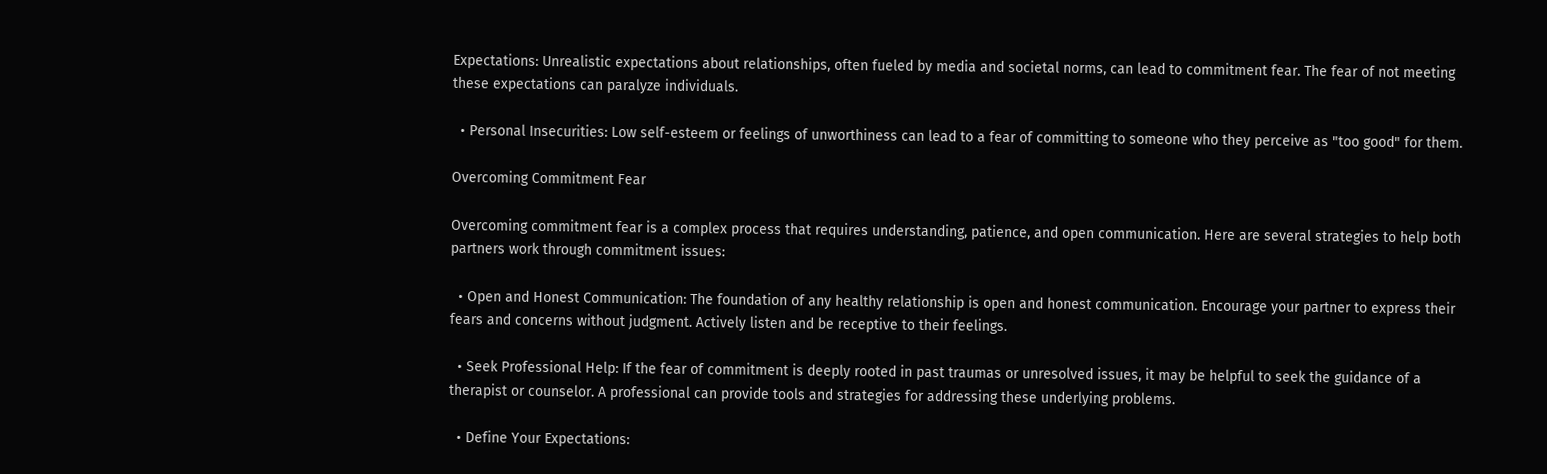Expectations: Unrealistic expectations about relationships, often fueled by media and societal norms, can lead to commitment fear. The fear of not meeting these expectations can paralyze individuals.

  • Personal Insecurities: Low self-esteem or feelings of unworthiness can lead to a fear of committing to someone who they perceive as "too good" for them.

Overcoming Commitment Fear

Overcoming commitment fear is a complex process that requires understanding, patience, and open communication. Here are several strategies to help both partners work through commitment issues:

  • Open and Honest Communication: The foundation of any healthy relationship is open and honest communication. Encourage your partner to express their fears and concerns without judgment. Actively listen and be receptive to their feelings.

  • Seek Professional Help: If the fear of commitment is deeply rooted in past traumas or unresolved issues, it may be helpful to seek the guidance of a therapist or counselor. A professional can provide tools and strategies for addressing these underlying problems.

  • Define Your Expectations: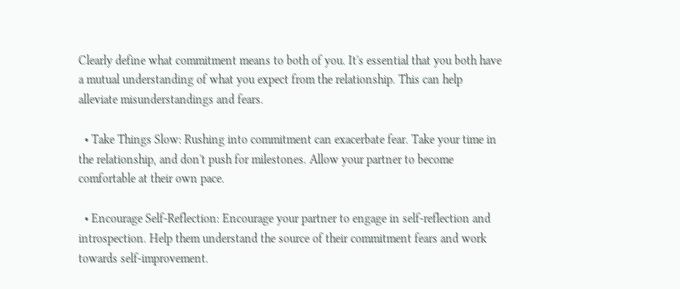Clearly define what commitment means to both of you. It's essential that you both have a mutual understanding of what you expect from the relationship. This can help alleviate misunderstandings and fears.

  • Take Things Slow: Rushing into commitment can exacerbate fear. Take your time in the relationship, and don't push for milestones. Allow your partner to become comfortable at their own pace.

  • Encourage Self-Reflection: Encourage your partner to engage in self-reflection and introspection. Help them understand the source of their commitment fears and work towards self-improvement.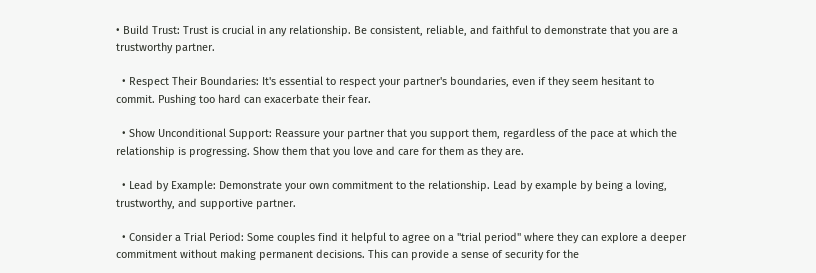• Build Trust: Trust is crucial in any relationship. Be consistent, reliable, and faithful to demonstrate that you are a trustworthy partner.

  • Respect Their Boundaries: It's essential to respect your partner's boundaries, even if they seem hesitant to commit. Pushing too hard can exacerbate their fear.

  • Show Unconditional Support: Reassure your partner that you support them, regardless of the pace at which the relationship is progressing. Show them that you love and care for them as they are.

  • Lead by Example: Demonstrate your own commitment to the relationship. Lead by example by being a loving, trustworthy, and supportive partner.

  • Consider a Trial Period: Some couples find it helpful to agree on a "trial period" where they can explore a deeper commitment without making permanent decisions. This can provide a sense of security for the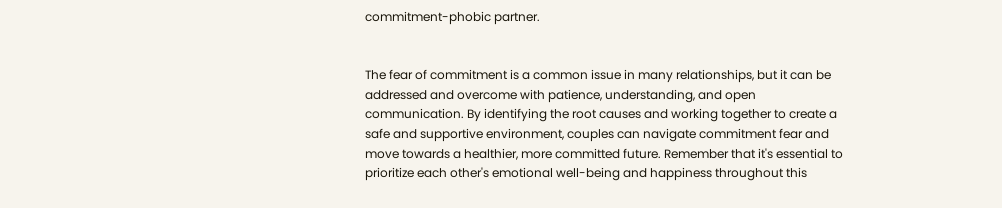commitment-phobic partner.


The fear of commitment is a common issue in many relationships, but it can be addressed and overcome with patience, understanding, and open communication. By identifying the root causes and working together to create a safe and supportive environment, couples can navigate commitment fear and move towards a healthier, more committed future. Remember that it's essential to prioritize each other's emotional well-being and happiness throughout this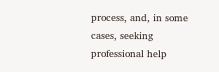process, and, in some cases, seeking professional help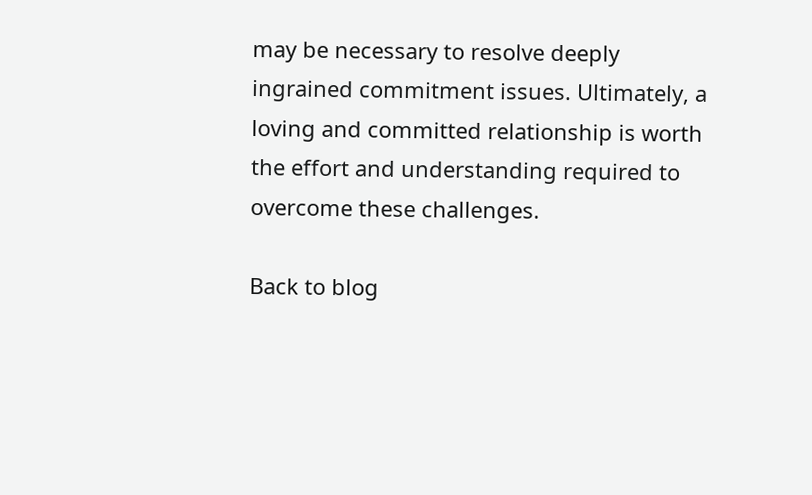may be necessary to resolve deeply ingrained commitment issues. Ultimately, a loving and committed relationship is worth the effort and understanding required to overcome these challenges.

Back to blog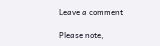Leave a comment

Please note,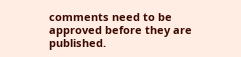comments need to be approved before they are published.